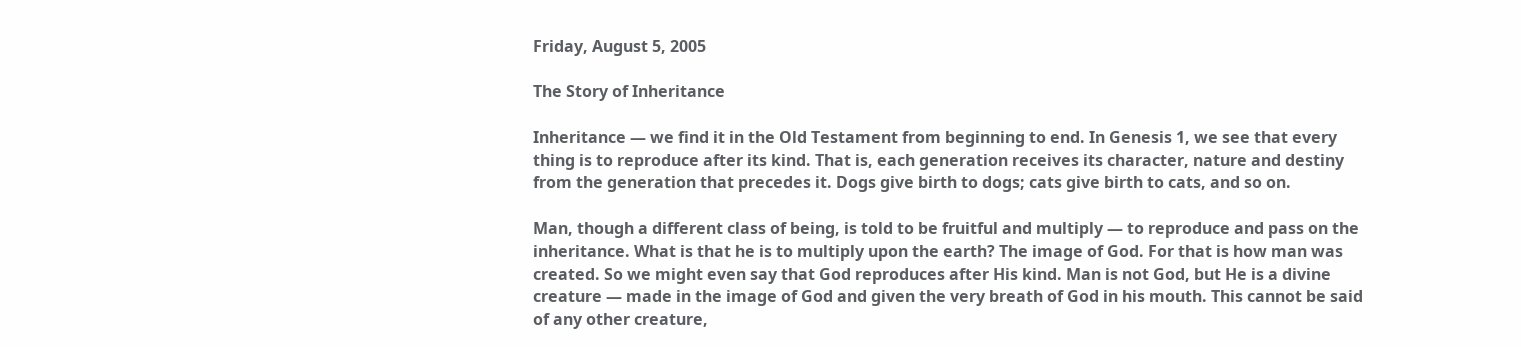Friday, August 5, 2005

The Story of Inheritance

Inheritance — we find it in the Old Testament from beginning to end. In Genesis 1, we see that every thing is to reproduce after its kind. That is, each generation receives its character, nature and destiny from the generation that precedes it. Dogs give birth to dogs; cats give birth to cats, and so on.

Man, though a different class of being, is told to be fruitful and multiply — to reproduce and pass on the inheritance. What is that he is to multiply upon the earth? The image of God. For that is how man was created. So we might even say that God reproduces after His kind. Man is not God, but He is a divine creature — made in the image of God and given the very breath of God in his mouth. This cannot be said of any other creature,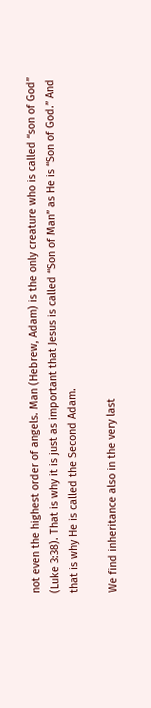not even the highest order of angels. Man (Hebrew, Adam) is the only creature who is called “son of God” (Luke 3:38). That is why it is just as important that Jesus is called “Son of Man” as He is “Son of God.” And that is why He is called the Second Adam.

We find inheritance also in the very last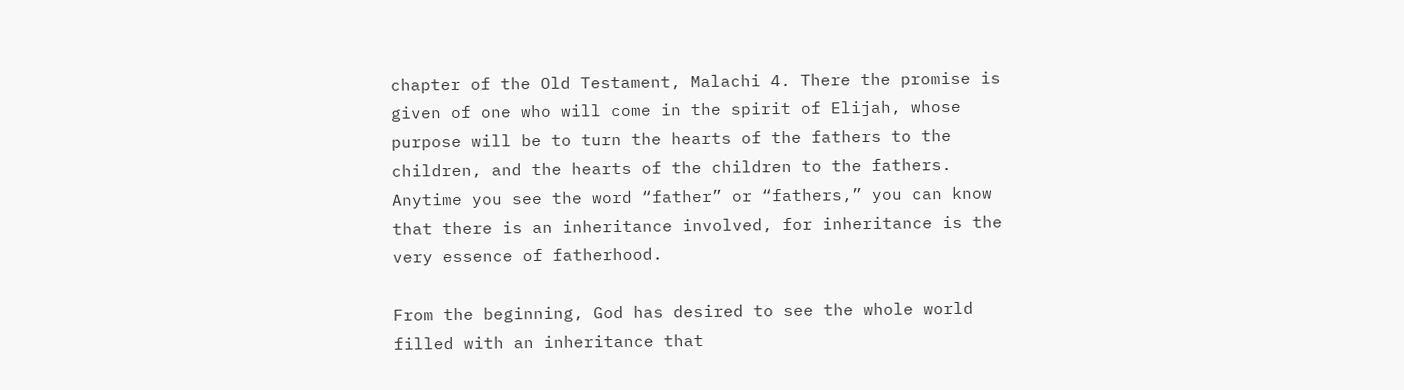chapter of the Old Testament, Malachi 4. There the promise is given of one who will come in the spirit of Elijah, whose purpose will be to turn the hearts of the fathers to the children, and the hearts of the children to the fathers. Anytime you see the word “father” or “fathers,” you can know that there is an inheritance involved, for inheritance is the very essence of fatherhood.

From the beginning, God has desired to see the whole world filled with an inheritance that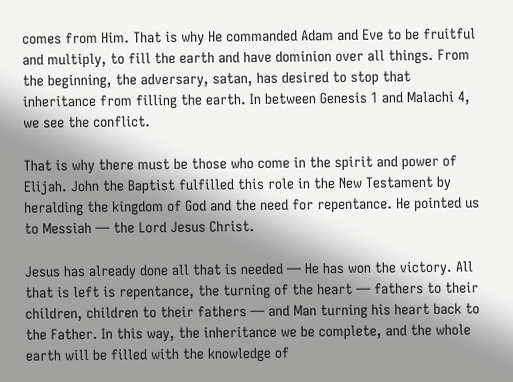comes from Him. That is why He commanded Adam and Eve to be fruitful and multiply, to fill the earth and have dominion over all things. From the beginning, the adversary, satan, has desired to stop that inheritance from filling the earth. In between Genesis 1 and Malachi 4, we see the conflict.

That is why there must be those who come in the spirit and power of Elijah. John the Baptist fulfilled this role in the New Testament by heralding the kingdom of God and the need for repentance. He pointed us to Messiah — the Lord Jesus Christ.

Jesus has already done all that is needed — He has won the victory. All that is left is repentance, the turning of the heart — fathers to their children, children to their fathers — and Man turning his heart back to the Father. In this way, the inheritance we be complete, and the whole earth will be filled with the knowledge of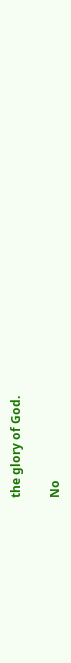the glory of God.

No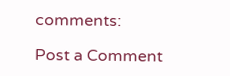comments:

Post a Comment